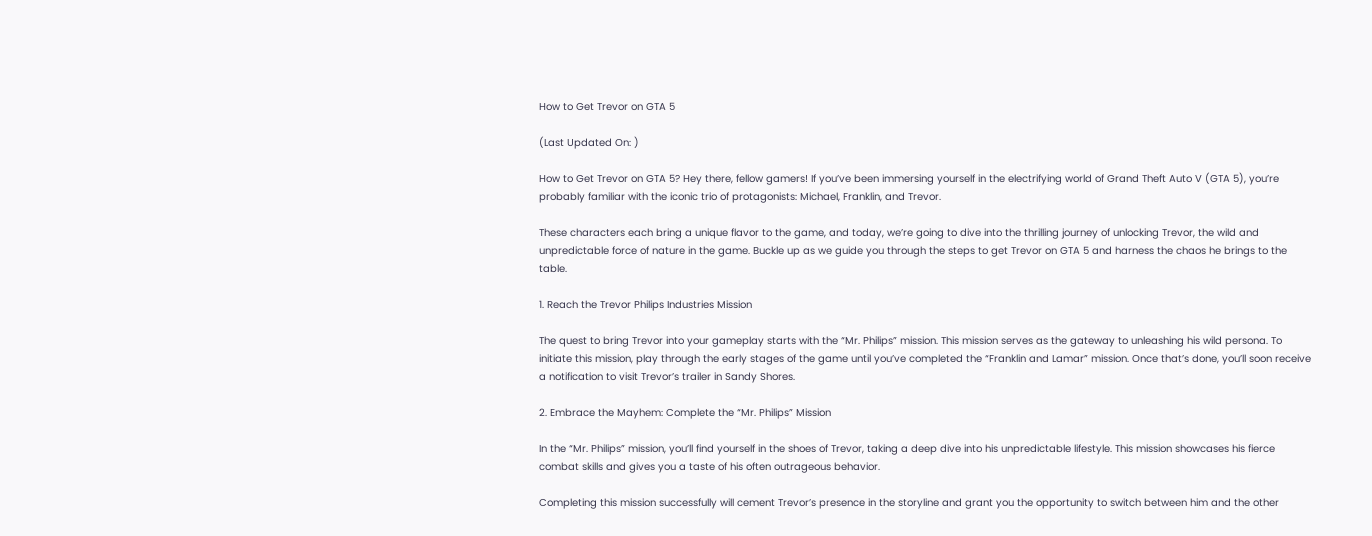How to Get Trevor on GTA 5

(Last Updated On: )

How to Get Trevor on GTA 5? Hey there, fellow gamers! If you’ve been immersing yourself in the electrifying world of Grand Theft Auto V (GTA 5), you’re probably familiar with the iconic trio of protagonists: Michael, Franklin, and Trevor.

These characters each bring a unique flavor to the game, and today, we’re going to dive into the thrilling journey of unlocking Trevor, the wild and unpredictable force of nature in the game. Buckle up as we guide you through the steps to get Trevor on GTA 5 and harness the chaos he brings to the table.

1. Reach the Trevor Philips Industries Mission

The quest to bring Trevor into your gameplay starts with the “Mr. Philips” mission. This mission serves as the gateway to unleashing his wild persona. To initiate this mission, play through the early stages of the game until you’ve completed the “Franklin and Lamar” mission. Once that’s done, you’ll soon receive a notification to visit Trevor’s trailer in Sandy Shores.

2. Embrace the Mayhem: Complete the “Mr. Philips” Mission

In the “Mr. Philips” mission, you’ll find yourself in the shoes of Trevor, taking a deep dive into his unpredictable lifestyle. This mission showcases his fierce combat skills and gives you a taste of his often outrageous behavior.

Completing this mission successfully will cement Trevor’s presence in the storyline and grant you the opportunity to switch between him and the other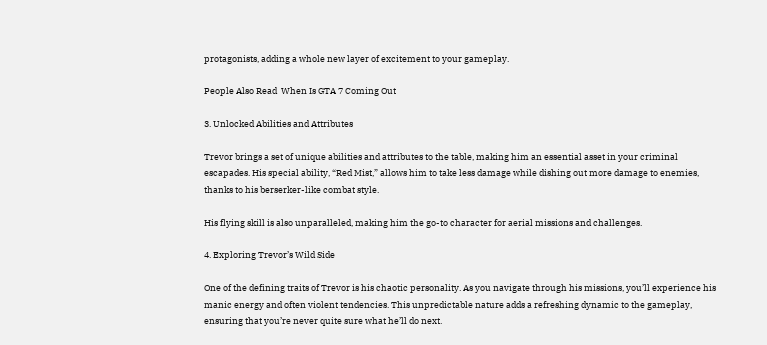protagonists, adding a whole new layer of excitement to your gameplay.

People Also Read  When Is GTA 7 Coming Out

3. Unlocked Abilities and Attributes

Trevor brings a set of unique abilities and attributes to the table, making him an essential asset in your criminal escapades. His special ability, “Red Mist,” allows him to take less damage while dishing out more damage to enemies, thanks to his berserker-like combat style.

His flying skill is also unparalleled, making him the go-to character for aerial missions and challenges.

4. Exploring Trevor’s Wild Side

One of the defining traits of Trevor is his chaotic personality. As you navigate through his missions, you’ll experience his manic energy and often violent tendencies. This unpredictable nature adds a refreshing dynamic to the gameplay, ensuring that you’re never quite sure what he’ll do next.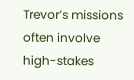Trevor’s missions often involve high-stakes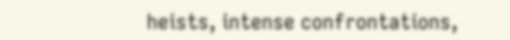heists, intense confrontations,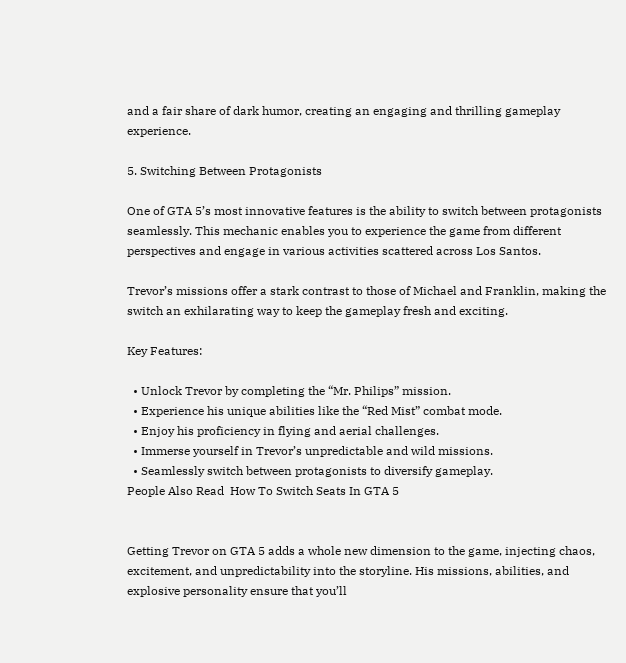and a fair share of dark humor, creating an engaging and thrilling gameplay experience.

5. Switching Between Protagonists

One of GTA 5’s most innovative features is the ability to switch between protagonists seamlessly. This mechanic enables you to experience the game from different perspectives and engage in various activities scattered across Los Santos.

Trevor’s missions offer a stark contrast to those of Michael and Franklin, making the switch an exhilarating way to keep the gameplay fresh and exciting.

Key Features:

  • Unlock Trevor by completing the “Mr. Philips” mission.
  • Experience his unique abilities like the “Red Mist” combat mode.
  • Enjoy his proficiency in flying and aerial challenges.
  • Immerse yourself in Trevor’s unpredictable and wild missions.
  • Seamlessly switch between protagonists to diversify gameplay.
People Also Read  How To Switch Seats In GTA 5


Getting Trevor on GTA 5 adds a whole new dimension to the game, injecting chaos, excitement, and unpredictability into the storyline. His missions, abilities, and explosive personality ensure that you’ll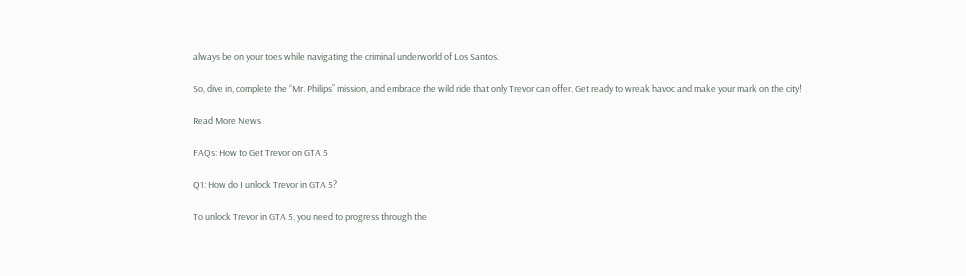always be on your toes while navigating the criminal underworld of Los Santos.

So, dive in, complete the “Mr. Philips” mission, and embrace the wild ride that only Trevor can offer. Get ready to wreak havoc and make your mark on the city!

Read More News

FAQs: How to Get Trevor on GTA 5

Q1: How do I unlock Trevor in GTA 5?

To unlock Trevor in GTA 5, you need to progress through the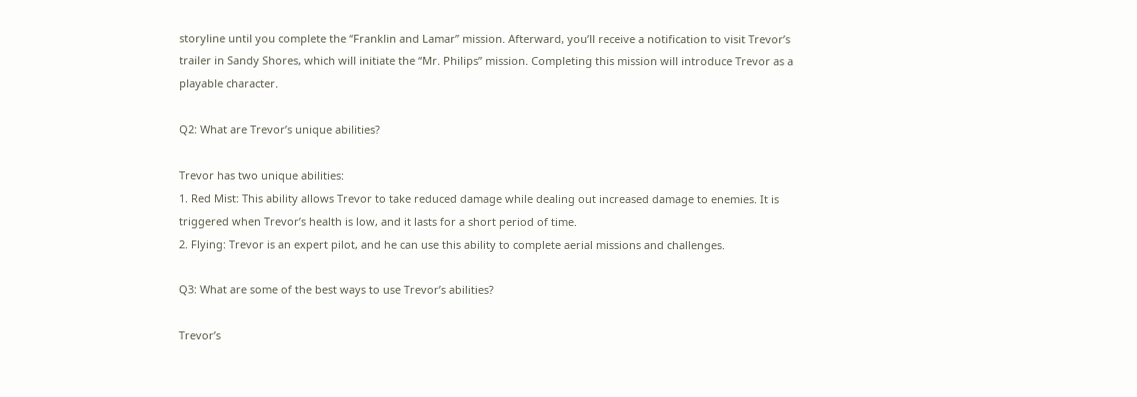storyline until you complete the “Franklin and Lamar” mission. Afterward, you’ll receive a notification to visit Trevor’s trailer in Sandy Shores, which will initiate the “Mr. Philips” mission. Completing this mission will introduce Trevor as a playable character.

Q2: What are Trevor’s unique abilities?

Trevor has two unique abilities:
1. Red Mist: This ability allows Trevor to take reduced damage while dealing out increased damage to enemies. It is triggered when Trevor’s health is low, and it lasts for a short period of time.
2. Flying: Trevor is an expert pilot, and he can use this ability to complete aerial missions and challenges.

Q3: What are some of the best ways to use Trevor’s abilities?

Trevor’s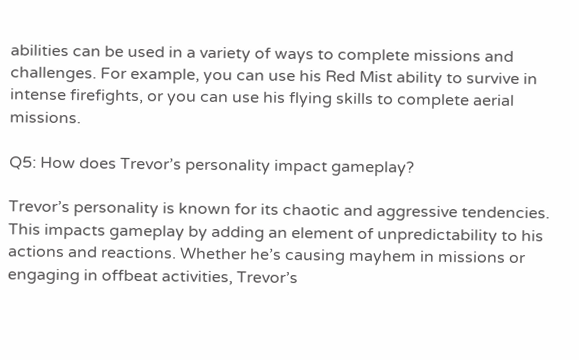abilities can be used in a variety of ways to complete missions and challenges. For example, you can use his Red Mist ability to survive in intense firefights, or you can use his flying skills to complete aerial missions.

Q5: How does Trevor’s personality impact gameplay?

Trevor’s personality is known for its chaotic and aggressive tendencies. This impacts gameplay by adding an element of unpredictability to his actions and reactions. Whether he’s causing mayhem in missions or engaging in offbeat activities, Trevor’s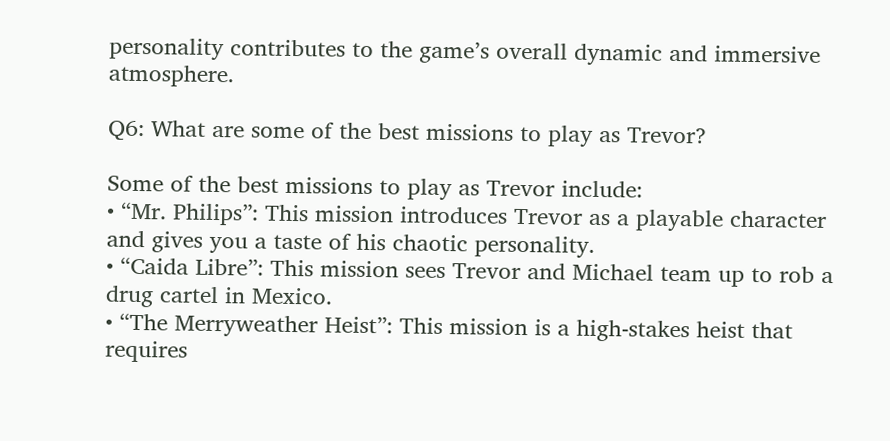personality contributes to the game’s overall dynamic and immersive atmosphere.

Q6: What are some of the best missions to play as Trevor?

Some of the best missions to play as Trevor include:
• “Mr. Philips”: This mission introduces Trevor as a playable character and gives you a taste of his chaotic personality.
• “Caida Libre”: This mission sees Trevor and Michael team up to rob a drug cartel in Mexico.
• “The Merryweather Heist”: This mission is a high-stakes heist that requires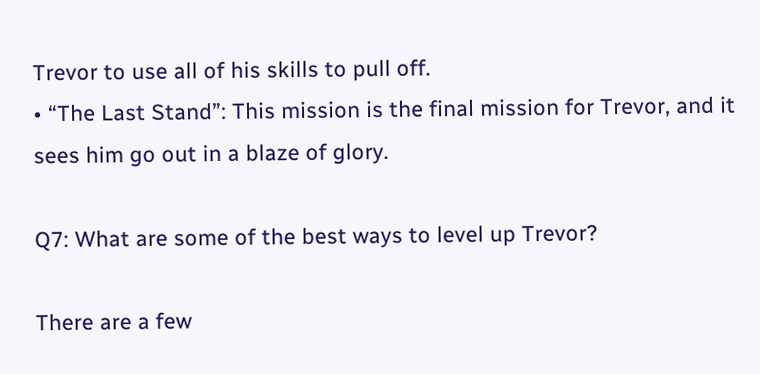Trevor to use all of his skills to pull off.
• “The Last Stand”: This mission is the final mission for Trevor, and it sees him go out in a blaze of glory.

Q7: What are some of the best ways to level up Trevor?

There are a few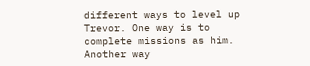different ways to level up Trevor. One way is to complete missions as him. Another way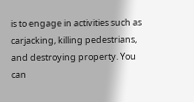is to engage in activities such as carjacking, killing pedestrians, and destroying property. You can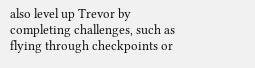also level up Trevor by completing challenges, such as flying through checkpoints or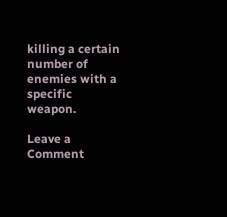killing a certain number of enemies with a specific weapon.

Leave a Comment